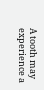A tooth may experience a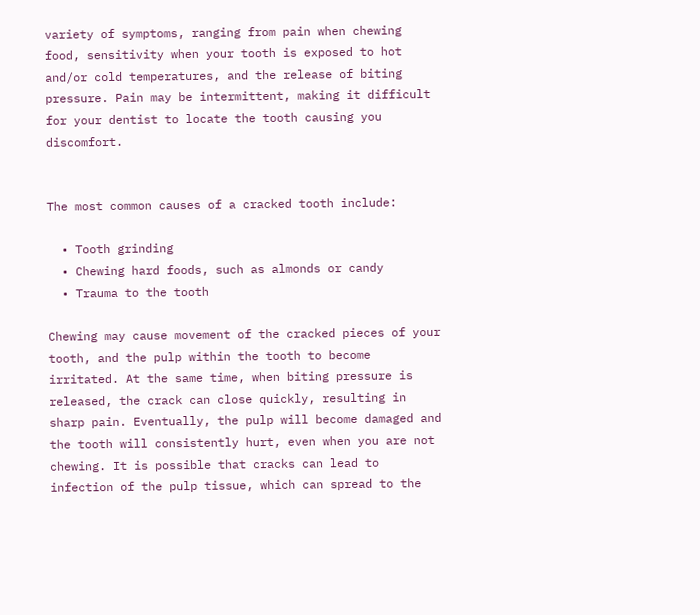variety of symptoms, ranging from pain when chewing food, sensitivity when your tooth is exposed to hot and/or cold temperatures, and the release of biting pressure. Pain may be intermittent, making it difficult for your dentist to locate the tooth causing you discomfort.


The most common causes of a cracked tooth include:

  • Tooth grinding
  • Chewing hard foods, such as almonds or candy
  • Trauma to the tooth

Chewing may cause movement of the cracked pieces of your tooth, and the pulp within the tooth to become irritated. At the same time, when biting pressure is released, the crack can close quickly, resulting in sharp pain. Eventually, the pulp will become damaged and the tooth will consistently hurt, even when you are not chewing. It is possible that cracks can lead to infection of the pulp tissue, which can spread to the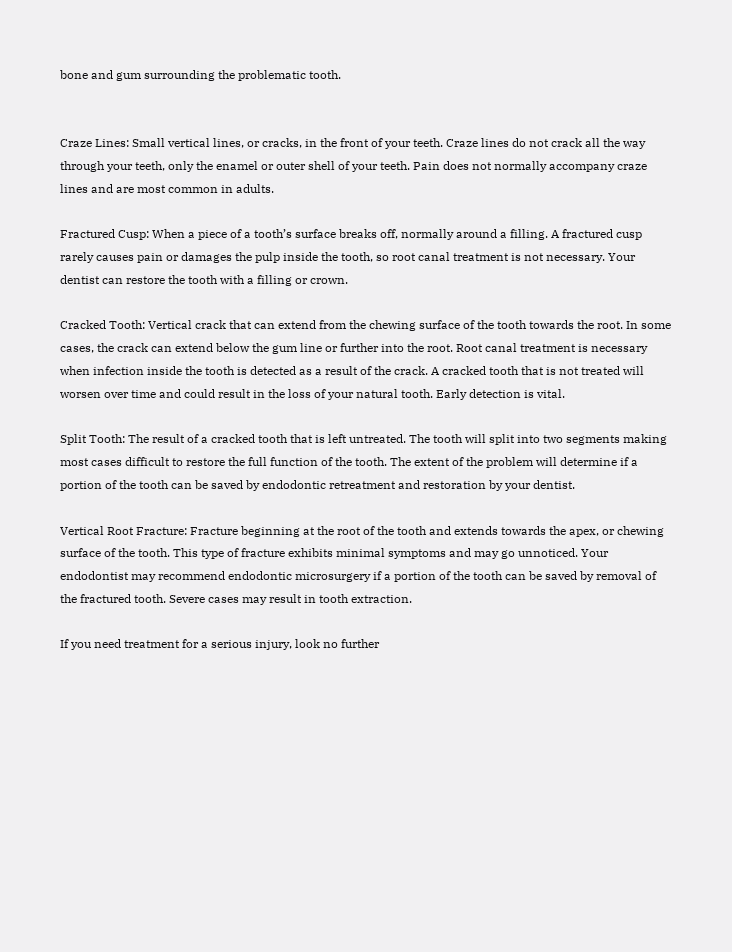bone and gum surrounding the problematic tooth.


Craze Lines: Small vertical lines, or cracks, in the front of your teeth. Craze lines do not crack all the way through your teeth, only the enamel or outer shell of your teeth. Pain does not normally accompany craze lines and are most common in adults.

Fractured Cusp: When a piece of a tooth’s surface breaks off, normally around a filling. A fractured cusp rarely causes pain or damages the pulp inside the tooth, so root canal treatment is not necessary. Your dentist can restore the tooth with a filling or crown.

Cracked Tooth: Vertical crack that can extend from the chewing surface of the tooth towards the root. In some cases, the crack can extend below the gum line or further into the root. Root canal treatment is necessary when infection inside the tooth is detected as a result of the crack. A cracked tooth that is not treated will worsen over time and could result in the loss of your natural tooth. Early detection is vital.

Split Tooth: The result of a cracked tooth that is left untreated. The tooth will split into two segments making most cases difficult to restore the full function of the tooth. The extent of the problem will determine if a portion of the tooth can be saved by endodontic retreatment and restoration by your dentist.

Vertical Root Fracture: Fracture beginning at the root of the tooth and extends towards the apex, or chewing surface of the tooth. This type of fracture exhibits minimal symptoms and may go unnoticed. Your endodontist may recommend endodontic microsurgery if a portion of the tooth can be saved by removal of the fractured tooth. Severe cases may result in tooth extraction.

If you need treatment for a serious injury, look no further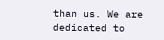than us. We are dedicated to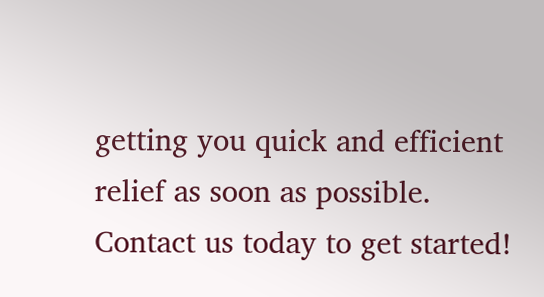getting you quick and efficient relief as soon as possible. Contact us today to get started!